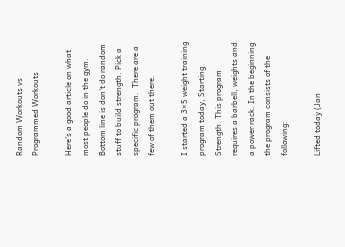Random Workouts vs Programmed Workouts

Here’s a good article on what most people do in the gym. Bottom line is don’t do random stuff to build strength. Pick a specific program.  There are a few of them out there.

I started a 3×5 weight training program today, Starting Strength. This program requires a barbell, weights and a power rack. In the beginning the program consists of the following:

Lifted today (Jan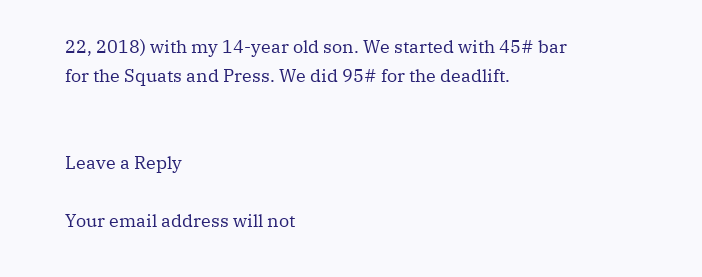22, 2018) with my 14-year old son. We started with 45# bar for the Squats and Press. We did 95# for the deadlift.


Leave a Reply

Your email address will not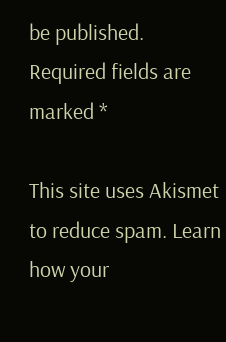be published. Required fields are marked *

This site uses Akismet to reduce spam. Learn how your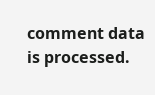comment data is processed.